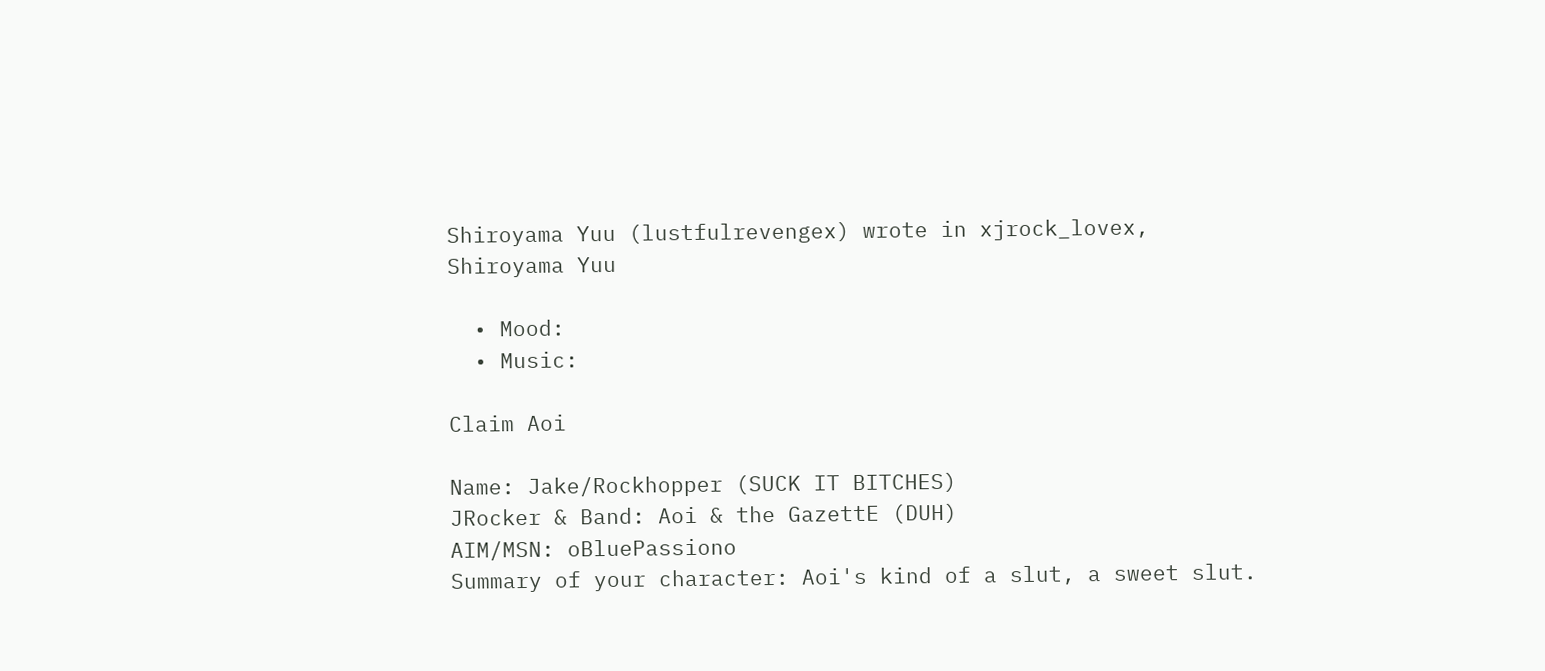Shiroyama Yuu (lustfulrevengex) wrote in xjrock_lovex,
Shiroyama Yuu

  • Mood:
  • Music:

Claim Aoi

Name: Jake/Rockhopper (SUCK IT BITCHES)
JRocker & Band: Aoi & the GazettE (DUH)
AIM/MSN: oBluePassiono
Summary of your character: Aoi's kind of a slut, a sweet slut.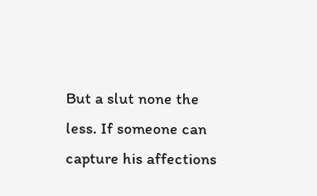But a slut none the less. If someone can capture his affections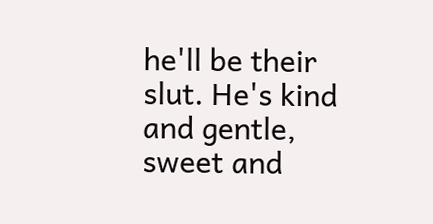he'll be their slut. He's kind and gentle, sweet and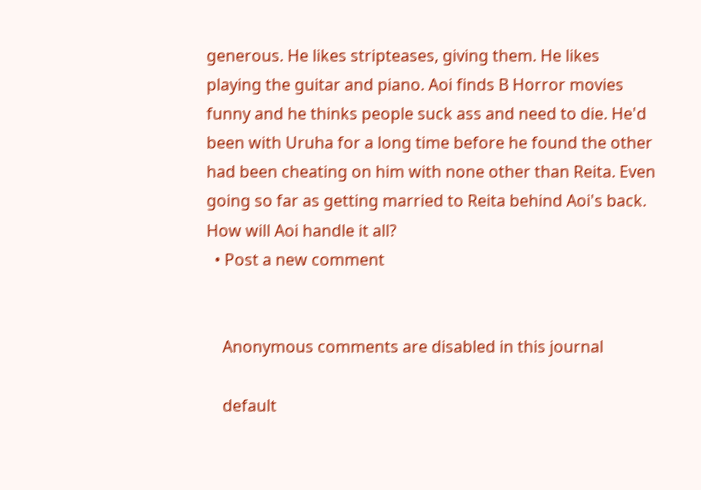generous. He likes stripteases, giving them. He likes playing the guitar and piano. Aoi finds B Horror movies funny and he thinks people suck ass and need to die. He'd been with Uruha for a long time before he found the other had been cheating on him with none other than Reita. Even going so far as getting married to Reita behind Aoi's back. How will Aoi handle it all?
  • Post a new comment


    Anonymous comments are disabled in this journal

    default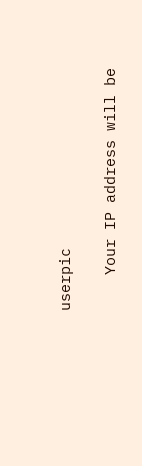userpic

    Your IP address will be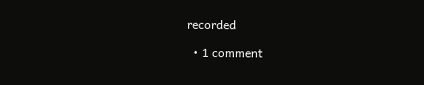recorded

  • 1 comment